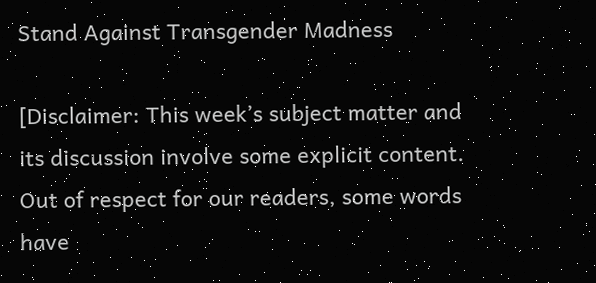Stand Against Transgender Madness

[Disclaimer: This week’s subject matter and its discussion involve some explicit content. Out of respect for our readers, some words have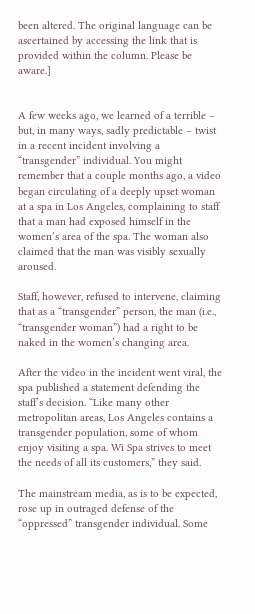been altered. The original language can be ascertained by accessing the link that is provided within the column. Please be aware.]


A few weeks ago, we learned of a terrible – but, in many ways, sadly predictable – twist in a recent incident involving a “transgender” individual. You might remember that a couple months ago, a video began circulating of a deeply upset woman at a spa in Los Angeles, complaining to staff that a man had exposed himself in the women’s area of the spa. The woman also claimed that the man was visibly sexually aroused.

Staff, however, refused to intervene, claiming that as a “transgender” person, the man (i.e., “transgender woman”) had a right to be naked in the women’s changing area.

After the video in the incident went viral, the spa published a statement defending the staff’s decision. “Like many other metropolitan areas, Los Angeles contains a transgender population, some of whom enjoy visiting a spa. Wi Spa strives to meet the needs of all its customers,” they said.

The mainstream media, as is to be expected, rose up in outraged defense of the “oppressed” transgender individual. Some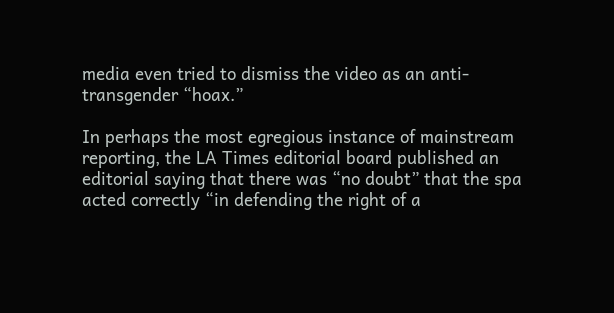media even tried to dismiss the video as an anti-transgender “hoax.”

In perhaps the most egregious instance of mainstream reporting, the LA Times editorial board published an editorial saying that there was “no doubt” that the spa acted correctly “in defending the right of a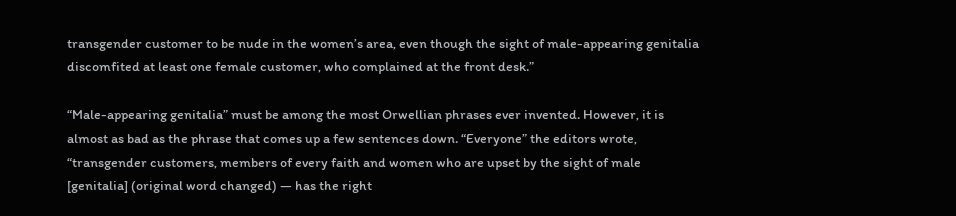transgender customer to be nude in the women’s area, even though the sight of male-appearing genitalia discomfited at least one female customer, who complained at the front desk.”

“Male-appearing genitalia” must be among the most Orwellian phrases ever invented. However, it is almost as bad as the phrase that comes up a few sentences down. “Everyone” the editors wrote, “transgender customers, members of every faith and women who are upset by the sight of male [genitalia] (original word changed) — has the right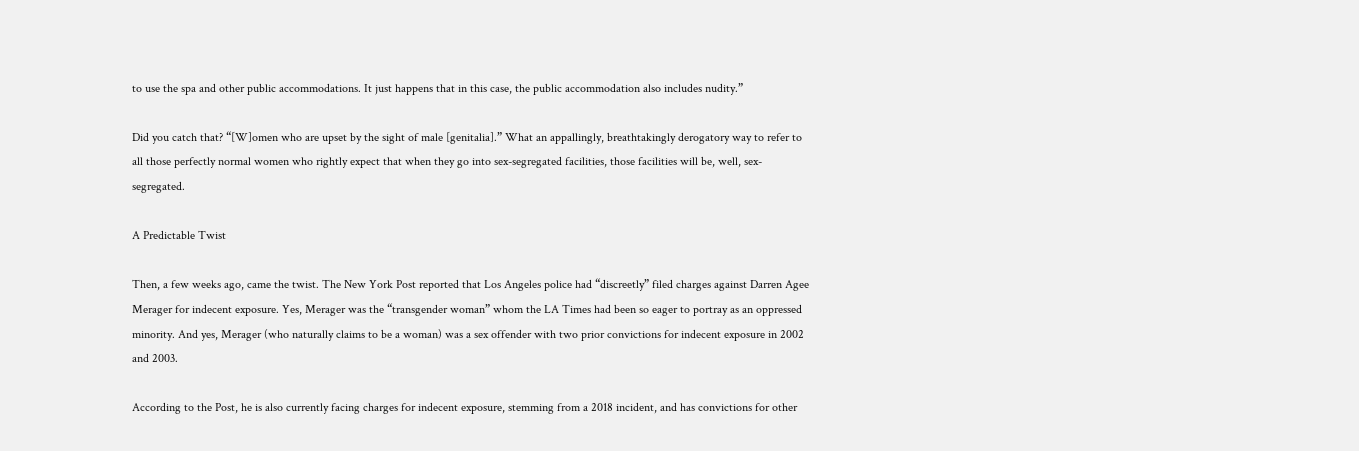to use the spa and other public accommodations. It just happens that in this case, the public accommodation also includes nudity.”

Did you catch that? “[W]omen who are upset by the sight of male [genitalia].” What an appallingly, breathtakingly derogatory way to refer to all those perfectly normal women who rightly expect that when they go into sex-segregated facilities, those facilities will be, well, sex-segregated.

A Predictable Twist

Then, a few weeks ago, came the twist. The New York Post reported that Los Angeles police had “discreetly” filed charges against Darren Agee Merager for indecent exposure. Yes, Merager was the “transgender woman” whom the LA Times had been so eager to portray as an oppressed minority. And yes, Merager (who naturally claims to be a woman) was a sex offender with two prior convictions for indecent exposure in 2002 and 2003.

According to the Post, he is also currently facing charges for indecent exposure, stemming from a 2018 incident, and has convictions for other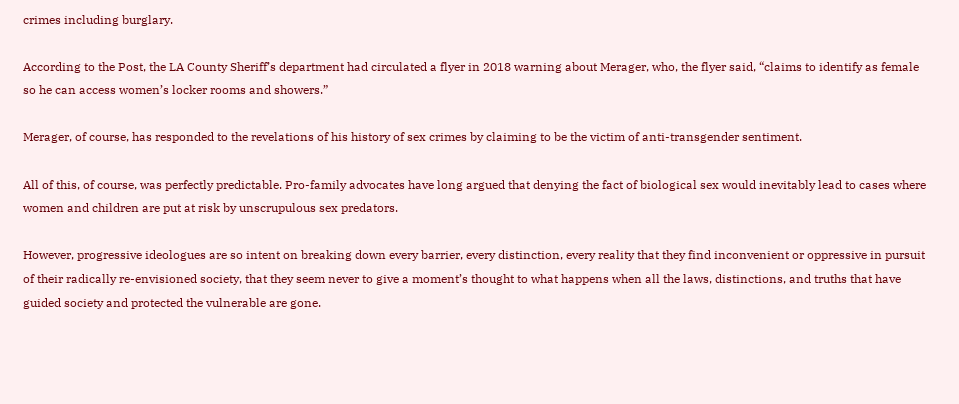crimes including burglary.

According to the Post, the LA County Sheriff’s department had circulated a flyer in 2018 warning about Merager, who, the flyer said, “claims to identify as female so he can access women’s locker rooms and showers.”

Merager, of course, has responded to the revelations of his history of sex crimes by claiming to be the victim of anti-transgender sentiment.

All of this, of course, was perfectly predictable. Pro-family advocates have long argued that denying the fact of biological sex would inevitably lead to cases where women and children are put at risk by unscrupulous sex predators.

However, progressive ideologues are so intent on breaking down every barrier, every distinction, every reality that they find inconvenient or oppressive in pursuit of their radically re-envisioned society, that they seem never to give a moment’s thought to what happens when all the laws, distinctions, and truths that have guided society and protected the vulnerable are gone.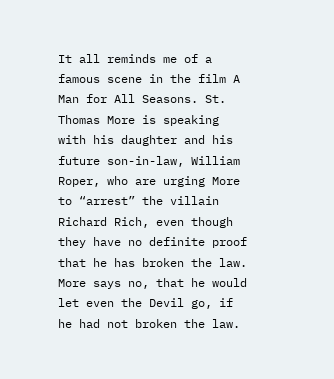It all reminds me of a famous scene in the film A Man for All Seasons. St. Thomas More is speaking with his daughter and his future son-in-law, William Roper, who are urging More to “arrest” the villain Richard Rich, even though they have no definite proof that he has broken the law. More says no, that he would let even the Devil go, if he had not broken the law.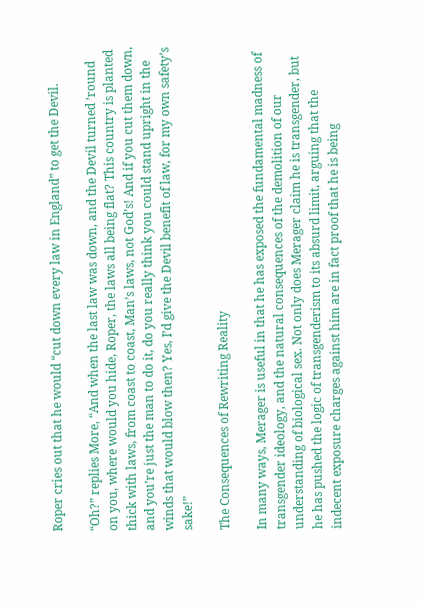Roper cries out that he would “cut down every law in England” to get the Devil.

“Oh?” replies More, “And when the last law was down, and the Devil turned ’round on you, where would you hide, Roper, the laws all being flat? This country is planted thick with laws, from coast to coast, Man’s laws, not God’s! And if you cut them down, and you’re just the man to do it, do you really think you could stand upright in the winds that would blow then? Yes, I’d give the Devil benefit of law, for my own safety’s sake!”

The Consequences of Rewriting Reality

In many ways, Merager is useful in that he has exposed the fundamental madness of transgender ideology, and the natural consequences of the demolition of our understanding of biological sex. Not only does Merager claim he is transgender, but he has pushed the logic of transgenderism to its absurd limit, arguing that the indecent exposure charges against him are in fact proof that he is being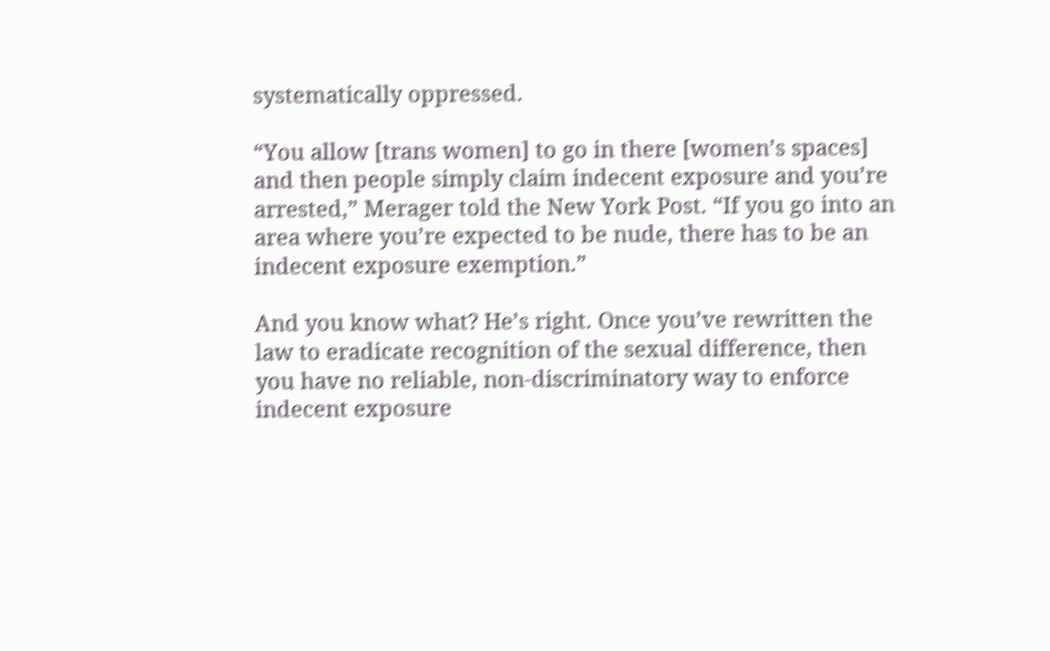systematically oppressed.

“You allow [trans women] to go in there [women’s spaces] and then people simply claim indecent exposure and you’re arrested,” Merager told the New York Post. “If you go into an area where you’re expected to be nude, there has to be an indecent exposure exemption.”

And you know what? He’s right. Once you’ve rewritten the law to eradicate recognition of the sexual difference, then you have no reliable, non-discriminatory way to enforce indecent exposure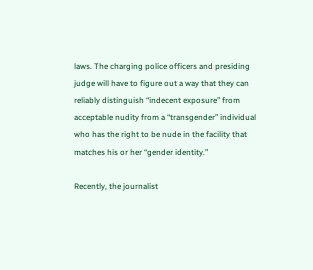laws. The charging police officers and presiding judge will have to figure out a way that they can reliably distinguish “indecent exposure” from acceptable nudity from a “transgender” individual who has the right to be nude in the facility that matches his or her “gender identity.”

Recently, the journalist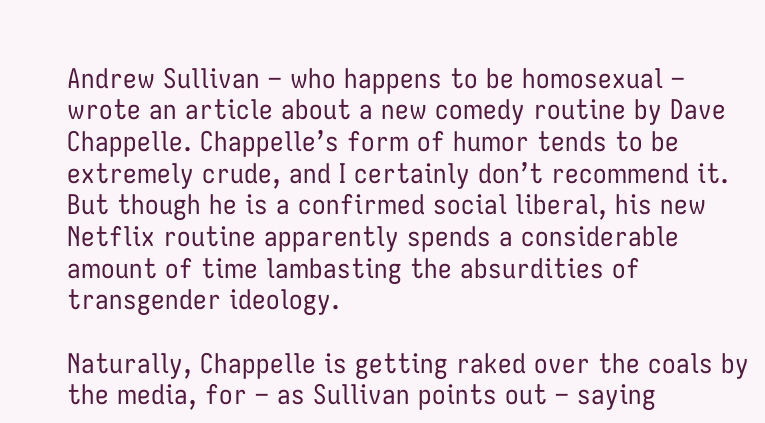Andrew Sullivan – who happens to be homosexual – wrote an article about a new comedy routine by Dave Chappelle. Chappelle’s form of humor tends to be extremely crude, and I certainly don’t recommend it. But though he is a confirmed social liberal, his new Netflix routine apparently spends a considerable amount of time lambasting the absurdities of transgender ideology.

Naturally, Chappelle is getting raked over the coals by the media, for – as Sullivan points out – saying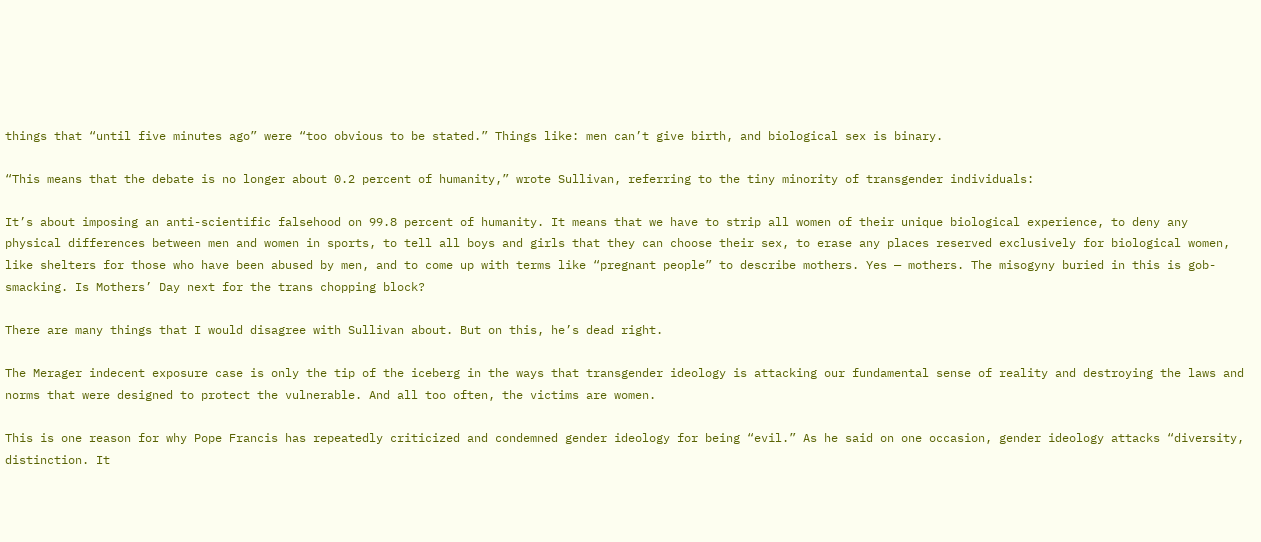things that “until five minutes ago” were “too obvious to be stated.” Things like: men can’t give birth, and biological sex is binary.

“This means that the debate is no longer about 0.2 percent of humanity,” wrote Sullivan, referring to the tiny minority of transgender individuals:

It’s about imposing an anti-scientific falsehood on 99.8 percent of humanity. It means that we have to strip all women of their unique biological experience, to deny any physical differences between men and women in sports, to tell all boys and girls that they can choose their sex, to erase any places reserved exclusively for biological women, like shelters for those who have been abused by men, and to come up with terms like “pregnant people” to describe mothers. Yes — mothers. The misogyny buried in this is gob-smacking. Is Mothers’ Day next for the trans chopping block?

There are many things that I would disagree with Sullivan about. But on this, he’s dead right.

The Merager indecent exposure case is only the tip of the iceberg in the ways that transgender ideology is attacking our fundamental sense of reality and destroying the laws and norms that were designed to protect the vulnerable. And all too often, the victims are women.

This is one reason for why Pope Francis has repeatedly criticized and condemned gender ideology for being “evil.” As he said on one occasion, gender ideology attacks “diversity, distinction. It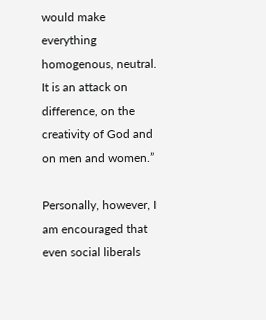would make everything homogenous, neutral. It is an attack on difference, on the creativity of God and on men and women.”

Personally, however, I am encouraged that even social liberals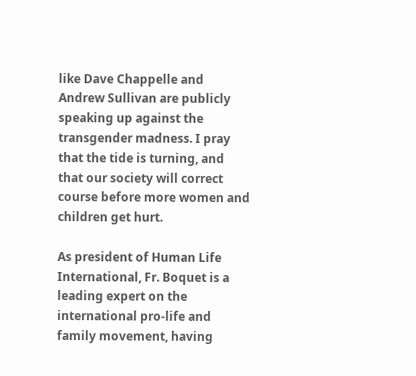like Dave Chappelle and Andrew Sullivan are publicly speaking up against the transgender madness. I pray that the tide is turning, and that our society will correct course before more women and children get hurt.

As president of Human Life International, Fr. Boquet is a leading expert on the international pro-life and family movement, having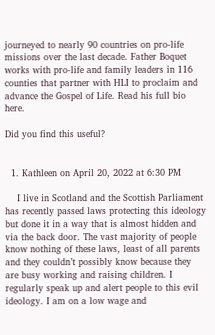journeyed to nearly 90 countries on pro-life missions over the last decade. Father Boquet works with pro-life and family leaders in 116 counties that partner with HLI to proclaim and advance the Gospel of Life. Read his full bio here.

Did you find this useful?


  1. Kathleen on April 20, 2022 at 6:30 PM

    I live in Scotland and the Scottish Parliament has recently passed laws protecting this ideology but done it in a way that is almost hidden and via the back door. The vast majority of people know nothing of these laws, least of all parents and they couldn’t possibly know because they are busy working and raising children. I regularly speak up and alert people to this evil ideology. I am on a low wage and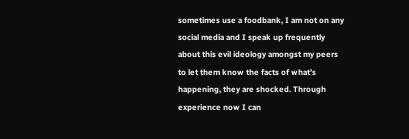sometimes use a foodbank, I am not on any social media and I speak up frequently about this evil ideology amongst my peers to let them know the facts of what’s happening, they are shocked. Through experience now I can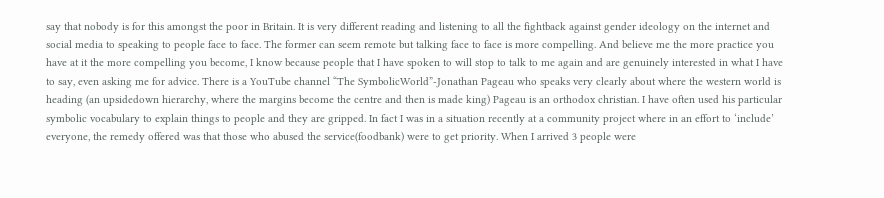say that nobody is for this amongst the poor in Britain. It is very different reading and listening to all the fightback against gender ideology on the internet and social media to speaking to people face to face. The former can seem remote but talking face to face is more compelling. And believe me the more practice you have at it the more compelling you become, I know because people that I have spoken to will stop to talk to me again and are genuinely interested in what I have to say, even asking me for advice. There is a YouTube channel “The SymbolicWorld”-Jonathan Pageau who speaks very clearly about where the western world is heading (an upsidedown hierarchy, where the margins become the centre and then is made king) Pageau is an orthodox christian. I have often used his particular symbolic vocabulary to explain things to people and they are gripped. In fact I was in a situation recently at a community project where in an effort to ‘include’ everyone, the remedy offered was that those who abused the service(foodbank) were to get priority. When I arrived 3 people were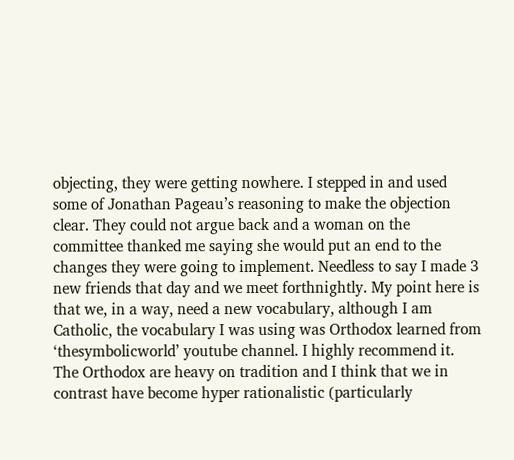objecting, they were getting nowhere. I stepped in and used some of Jonathan Pageau’s reasoning to make the objection clear. They could not argue back and a woman on the committee thanked me saying she would put an end to the changes they were going to implement. Needless to say I made 3 new friends that day and we meet forthnightly. My point here is that we, in a way, need a new vocabulary, although I am Catholic, the vocabulary I was using was Orthodox learned from ‘thesymbolicworld’ youtube channel. I highly recommend it. The Orthodox are heavy on tradition and I think that we in contrast have become hyper rationalistic (particularly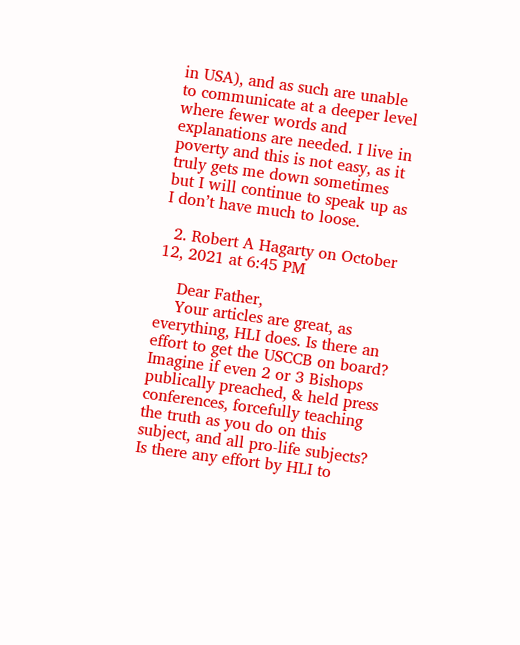in USA), and as such are unable to communicate at a deeper level where fewer words and explanations are needed. I live in poverty and this is not easy, as it truly gets me down sometimes but I will continue to speak up as I don’t have much to loose.

  2. Robert A Hagarty on October 12, 2021 at 6:45 PM

    Dear Father,
    Your articles are great, as everything, HLI does. Is there an effort to get the USCCB on board? Imagine if even 2 or 3 Bishops publically preached, & held press conferences, forcefully teaching the truth as you do on this subject, and all pro-life subjects? Is there any effort by HLI to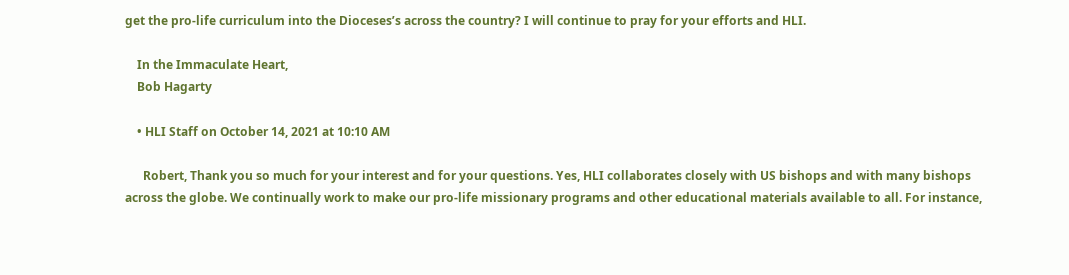get the pro-life curriculum into the Dioceses’s across the country? I will continue to pray for your efforts and HLI.

    In the Immaculate Heart,
    Bob Hagarty

    • HLI Staff on October 14, 2021 at 10:10 AM

      Robert, Thank you so much for your interest and for your questions. Yes, HLI collaborates closely with US bishops and with many bishops across the globe. We continually work to make our pro-life missionary programs and other educational materials available to all. For instance,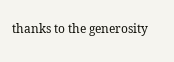thanks to the generosity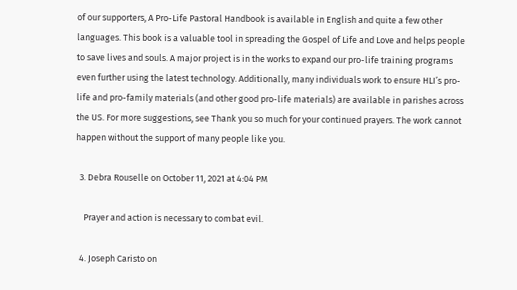of our supporters, A Pro-Life Pastoral Handbook is available in English and quite a few other languages. This book is a valuable tool in spreading the Gospel of Life and Love and helps people to save lives and souls. A major project is in the works to expand our pro-life training programs even further using the latest technology. Additionally, many individuals work to ensure HLI’s pro-life and pro-family materials (and other good pro-life materials) are available in parishes across the US. For more suggestions, see Thank you so much for your continued prayers. The work cannot happen without the support of many people like you.

  3. Debra Rouselle on October 11, 2021 at 4:04 PM

    Prayer and action is necessary to combat evil.

  4. Joseph Caristo on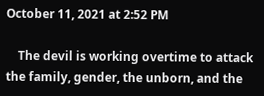October 11, 2021 at 2:52 PM

    The devil is working overtime to attack the family, gender, the unborn, and the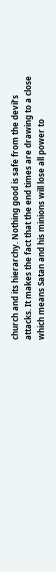church and its hierarchy. Nothing good is safe from the devil’s attacks. It makes the fact that the end times are drawing to a close which means Satan and his minions will lose all power to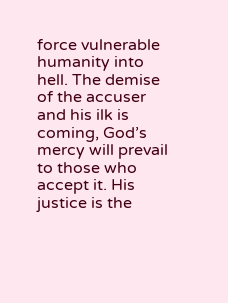force vulnerable humanity into hell. The demise of the accuser and his ilk is coming, God’s mercy will prevail to those who accept it. His justice is the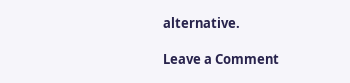alternative.

Leave a Comment